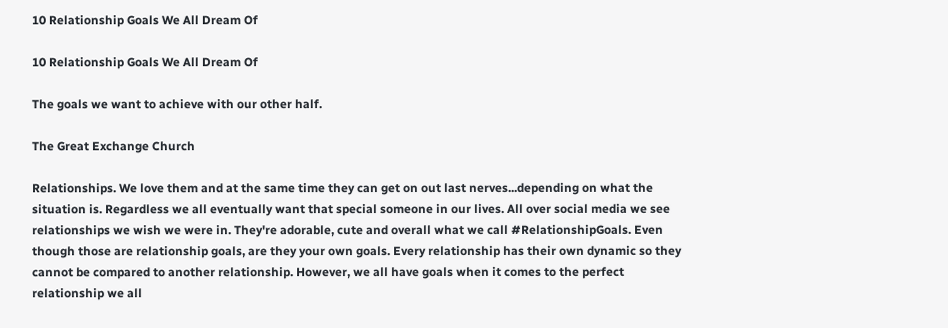10 Relationship Goals We All Dream Of

10 Relationship Goals We All Dream Of

The goals we want to achieve with our other half.

The Great Exchange Church

Relationships. We love them and at the same time they can get on out last nerves...depending on what the situation is. Regardless we all eventually want that special someone in our lives. All over social media we see relationships we wish we were in. They're adorable, cute and overall what we call #RelationshipGoals. Even though those are relationship goals, are they your own goals. Every relationship has their own dynamic so they cannot be compared to another relationship. However, we all have goals when it comes to the perfect relationship we all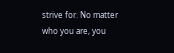strive for. No matter who you are, you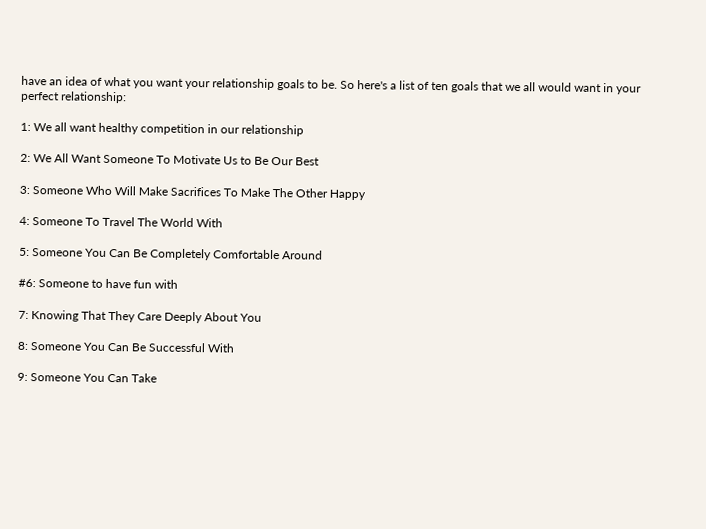have an idea of what you want your relationship goals to be. So here's a list of ten goals that we all would want in your perfect relationship:

1: We all want healthy competition in our relationship

2: We All Want Someone To Motivate Us to Be Our Best

3: Someone Who Will Make Sacrifices To Make The Other Happy

4: Someone To Travel The World With

5: Someone You Can Be Completely Comfortable Around

#6: Someone to have fun with

7: Knowing That They Care Deeply About You

8: Someone You Can Be Successful With

9: Someone You Can Take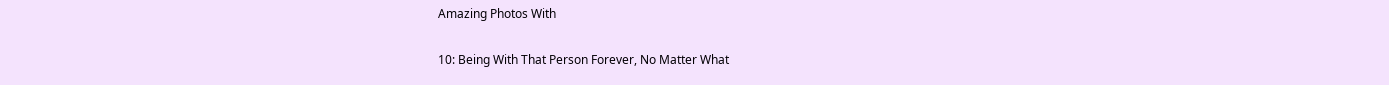Amazing Photos With

10: Being With That Person Forever, No Matter What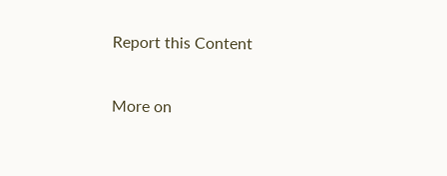Report this Content

More on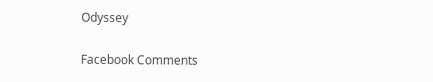Odyssey

Facebook Comments